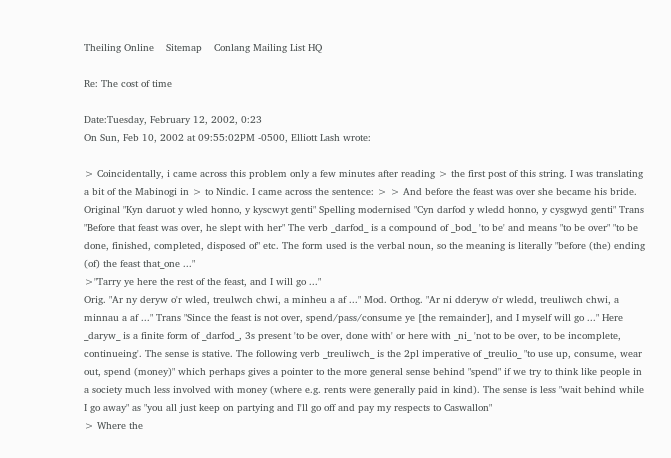Theiling Online    Sitemap    Conlang Mailing List HQ

Re: The cost of time

Date:Tuesday, February 12, 2002, 0:23
On Sun, Feb 10, 2002 at 09:55:02PM -0500, Elliott Lash wrote:

> Coincidentally, i came across this problem only a few minutes after reading > the first post of this string. I was translating a bit of the Mabinogi in > to Nindic. I came across the sentence: > > And before the feast was over she became his bride.
Original "Kyn daruot y wled honno, y kyscwyt genti" Spelling modernised "Cyn darfod y wledd honno, y cysgwyd genti" Trans "Before that feast was over, he slept with her" The verb _darfod_ is a compound of _bod_ 'to be' and means "to be over" "to be done, finished, completed, disposed of" etc. The form used is the verbal noun, so the meaning is literally "before (the) ending (of) the feast that_one ..."
>"Tarry ye here the rest of the feast, and I will go ..."
Orig. "Ar ny deryw o'r wled, treulwch chwi, a minheu a af ..." Mod. Orthog. "Ar ni dderyw o'r wledd, treuliwch chwi, a minnau a af ..." Trans "Since the feast is not over, spend/pass/consume ye [the remainder], and I myself will go ..." Here _daryw_ is a finite form of _darfod_, 3s present 'to be over, done with' or here with _ni_ 'not to be over, to be incomplete, continueing'. The sense is stative. The following verb _treuliwch_ is the 2pl imperative of _treulio_ "to use up, consume, wear out, spend (money)" which perhaps gives a pointer to the more general sense behind "spend" if we try to think like people in a society much less involved with money (where e.g. rents were generally paid in kind). The sense is less "wait behind while I go away" as "you all just keep on partying and I'll go off and pay my respects to Caswallon"
> Where the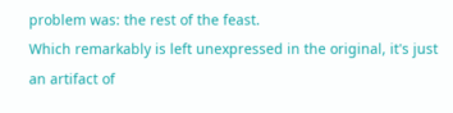problem was: the rest of the feast.
Which remarkably is left unexpressed in the original, it's just an artifact of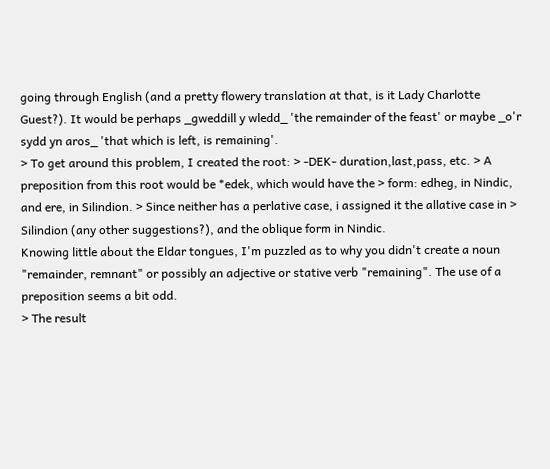going through English (and a pretty flowery translation at that, is it Lady Charlotte Guest?). It would be perhaps _gweddill y wledd_ 'the remainder of the feast' or maybe _o'r sydd yn aros_ 'that which is left, is remaining'.
> To get around this problem, I created the root: > -DEK- duration,last,pass, etc. > A preposition from this root would be *edek, which would have the > form: edheg, in Nindic, and ere, in Silindion. > Since neither has a perlative case, i assigned it the allative case in > Silindion (any other suggestions?), and the oblique form in Nindic.
Knowing little about the Eldar tongues, I'm puzzled as to why you didn't create a noun "remainder, remnant" or possibly an adjective or stative verb "remaining". The use of a preposition seems a bit odd.
> The result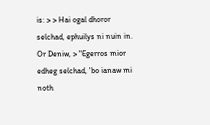is: > > Hai ogal dhoror selchad, ephuilys ni nuin in. Or Deniw, > "Egerros mior edheg selchad, 'bo ianaw mi noth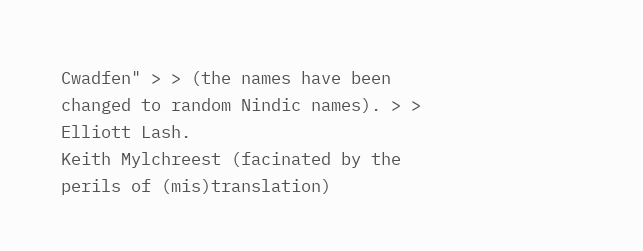Cwadfen" > > (the names have been changed to random Nindic names). > > Elliott Lash.
Keith Mylchreest (facinated by the perils of (mis)translation)